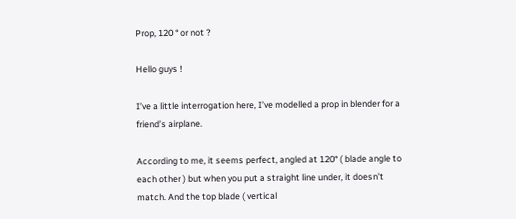Prop, 120 ° or not ?

Hello guys !

I’ve a little interrogation here, I’ve modelled a prop in blender for a friend’s airplane.

According to me, it seems perfect, angled at 120° ( blade angle to each other ) but when you put a straight line under, it doesn’t match. And the top blade ( vertical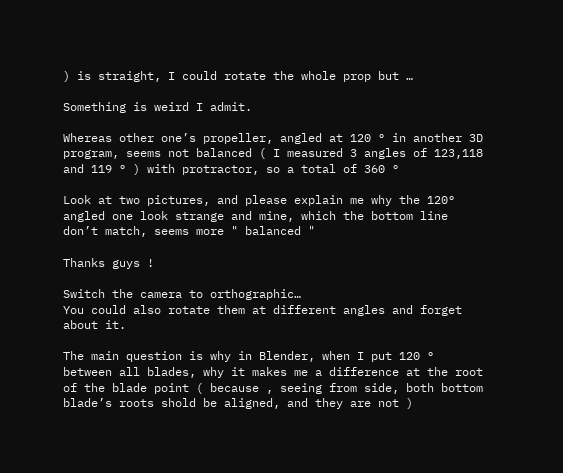) is straight, I could rotate the whole prop but …

Something is weird I admit.

Whereas other one’s propeller, angled at 120 ° in another 3D program, seems not balanced ( I measured 3 angles of 123,118 and 119 ° ) with protractor, so a total of 360 °

Look at two pictures, and please explain me why the 120° angled one look strange and mine, which the bottom line don’t match, seems more " balanced "

Thanks guys !

Switch the camera to orthographic…
You could also rotate them at different angles and forget about it.

The main question is why in Blender, when I put 120 ° between all blades, why it makes me a difference at the root of the blade point ( because , seeing from side, both bottom blade’s roots shold be aligned, and they are not )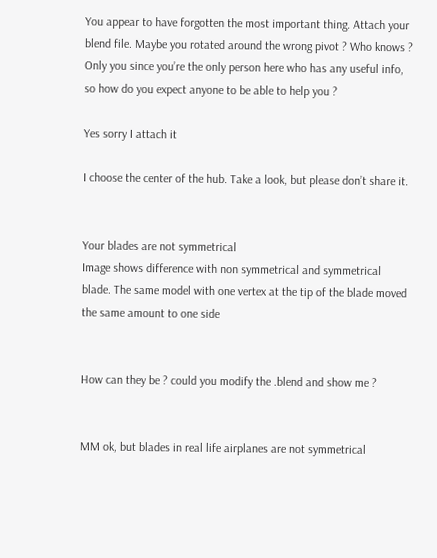You appear to have forgotten the most important thing. Attach your blend file. Maybe you rotated around the wrong pivot ? Who knows ? Only you since you’re the only person here who has any useful info, so how do you expect anyone to be able to help you ?

Yes sorry I attach it

I choose the center of the hub. Take a look, but please don’t share it.


Your blades are not symmetrical
Image shows difference with non symmetrical and symmetrical blade. The same model with one vertex at the tip of the blade moved the same amount to one side


How can they be ? could you modify the .blend and show me ?


MM ok, but blades in real life airplanes are not symmetrical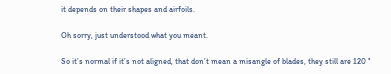it depends on their shapes and airfoils.

Oh sorry, just understood what you meant.

So it’s normal if it’s not aligned, that don’t mean a misangle of blades, they still are 120 °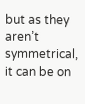but as they aren’t symmetrical, it can be on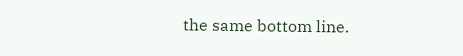the same bottom line.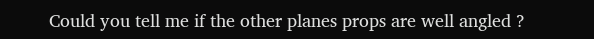Could you tell me if the other planes props are well angled ?